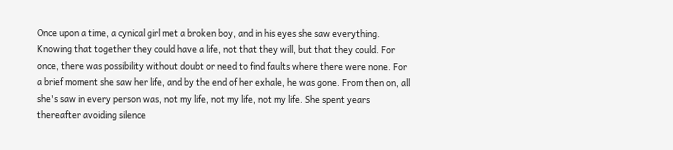Once upon a time, a cynical girl met a broken boy, and in his eyes she saw everything. Knowing that together they could have a life, not that they will, but that they could. For once, there was possibility without doubt or need to find faults where there were none. For a brief moment she saw her life, and by the end of her exhale, he was gone. From then on, all she's saw in every person was, not my life, not my life, not my life. She spent years thereafter avoiding silence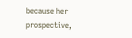because her prospective,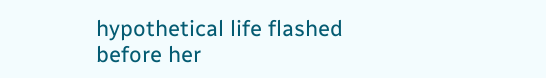hypothetical life flashed before her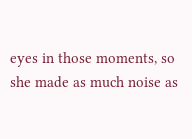eyes in those moments, so she made as much noise as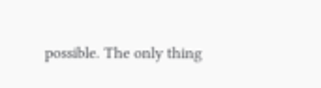possible. The only thing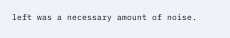left was a necessary amount of noise.